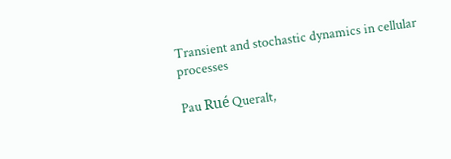Transient and stochastic dynamics in cellular processes

Pau Rué Queralt,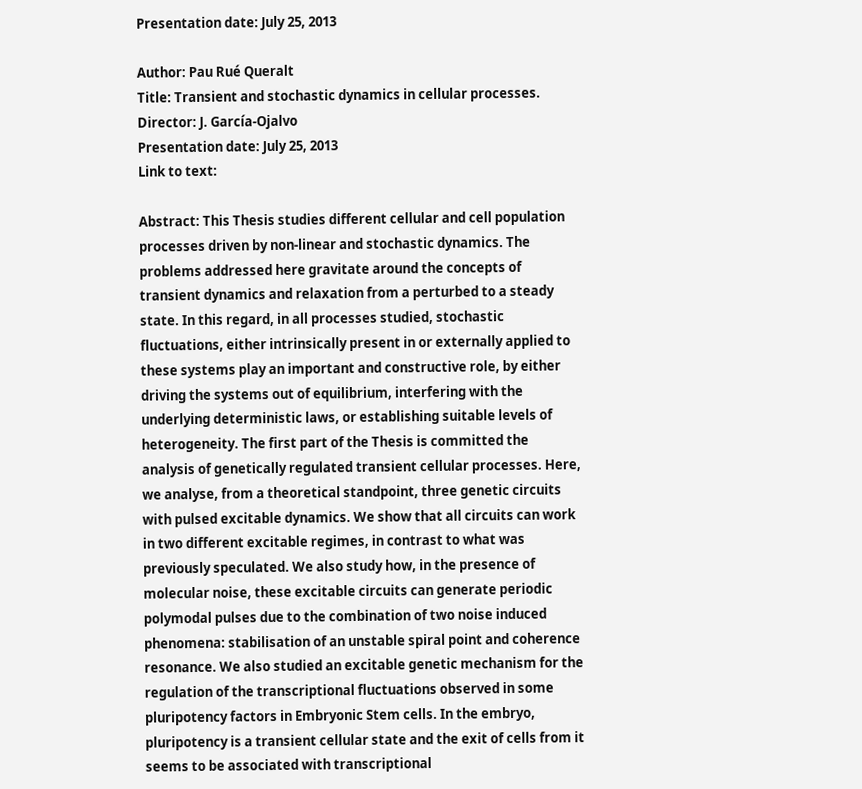Presentation date: July 25, 2013

Author: Pau Rué Queralt
Title: Transient and stochastic dynamics in cellular processes.
Director: J. García-Ojalvo
Presentation date: July 25, 2013
Link to text:

Abstract: This Thesis studies different cellular and cell population processes driven by non-linear and stochastic dynamics. The problems addressed here gravitate around the concepts of transient dynamics and relaxation from a perturbed to a steady state. In this regard, in all processes studied, stochastic fluctuations, either intrinsically present in or externally applied to these systems play an important and constructive role, by either driving the systems out of equilibrium, interfering with the underlying deterministic laws, or establishing suitable levels of heterogeneity. The first part of the Thesis is committed the analysis of genetically regulated transient cellular processes. Here, we analyse, from a theoretical standpoint, three genetic circuits with pulsed excitable dynamics. We show that all circuits can work in two different excitable regimes, in contrast to what was previously speculated. We also study how, in the presence of molecular noise, these excitable circuits can generate periodic polymodal pulses due to the combination of two noise induced phenomena: stabilisation of an unstable spiral point and coherence resonance. We also studied an excitable genetic mechanism for the regulation of the transcriptional fluctuations observed in some pluripotency factors in Embryonic Stem cells. In the embryo, pluripotency is a transient cellular state and the exit of cells from it seems to be associated with transcriptional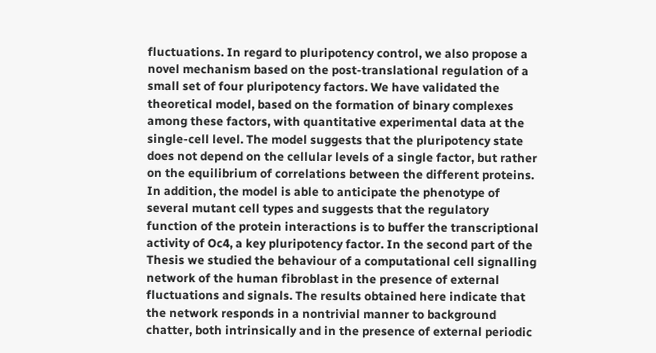fluctuations. In regard to pluripotency control, we also propose a novel mechanism based on the post-translational regulation of a small set of four pluripotency factors. We have validated the theoretical model, based on the formation of binary complexes among these factors, with quantitative experimental data at the single-cell level. The model suggests that the pluripotency state does not depend on the cellular levels of a single factor, but rather on the equilibrium of correlations between the different proteins. In addition, the model is able to anticipate the phenotype of several mutant cell types and suggests that the regulatory function of the protein interactions is to buffer the transcriptional activity of Oc4, a key pluripotency factor. In the second part of the Thesis we studied the behaviour of a computational cell signalling network of the human fibroblast in the presence of external fluctuations and signals. The results obtained here indicate that the network responds in a nontrivial manner to background chatter, both intrinsically and in the presence of external periodic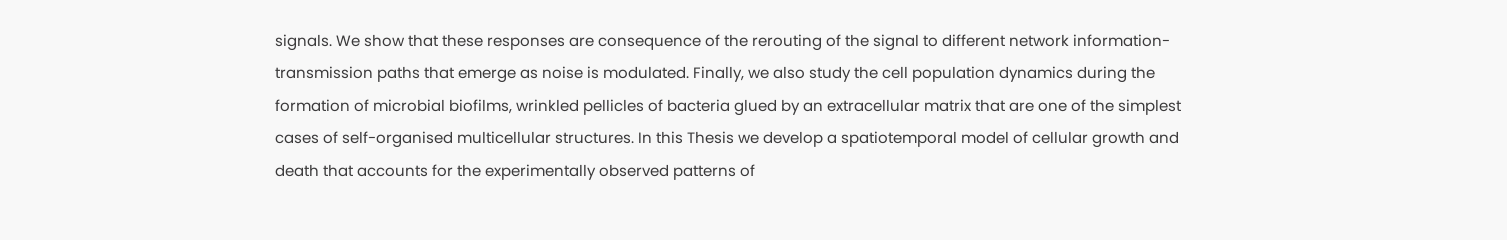signals. We show that these responses are consequence of the rerouting of the signal to different network information-transmission paths that emerge as noise is modulated. Finally, we also study the cell population dynamics during the formation of microbial biofilms, wrinkled pellicles of bacteria glued by an extracellular matrix that are one of the simplest cases of self-organised multicellular structures. In this Thesis we develop a spatiotemporal model of cellular growth and death that accounts for the experimentally observed patterns of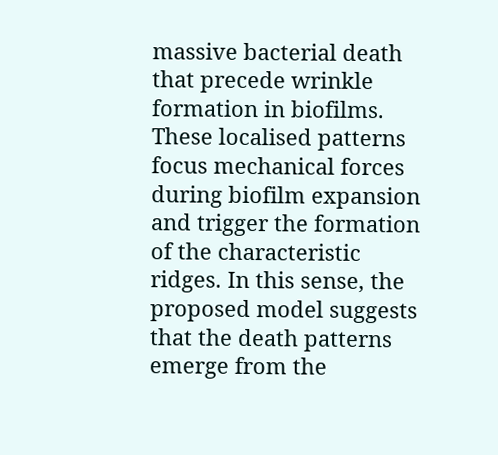massive bacterial death that precede wrinkle formation in biofilms. These localised patterns focus mechanical forces during biofilm expansion and trigger the formation of the characteristic ridges. In this sense, the proposed model suggests that the death patterns emerge from the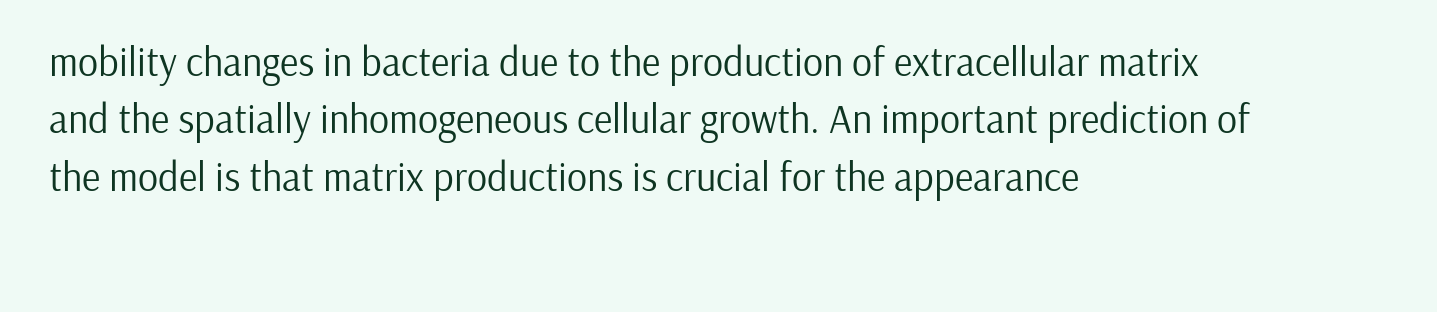mobility changes in bacteria due to the production of extracellular matrix and the spatially inhomogeneous cellular growth. An important prediction of the model is that matrix productions is crucial for the appearance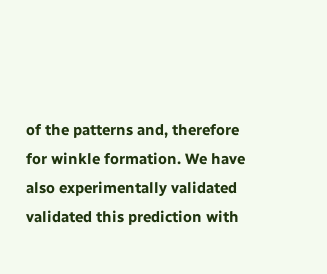of the patterns and, therefore for winkle formation. We have also experimentally validated validated this prediction with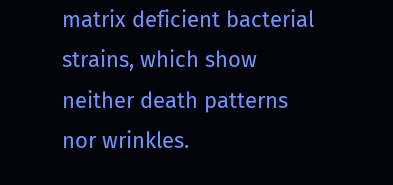matrix deficient bacterial strains, which show neither death patterns nor wrinkles.